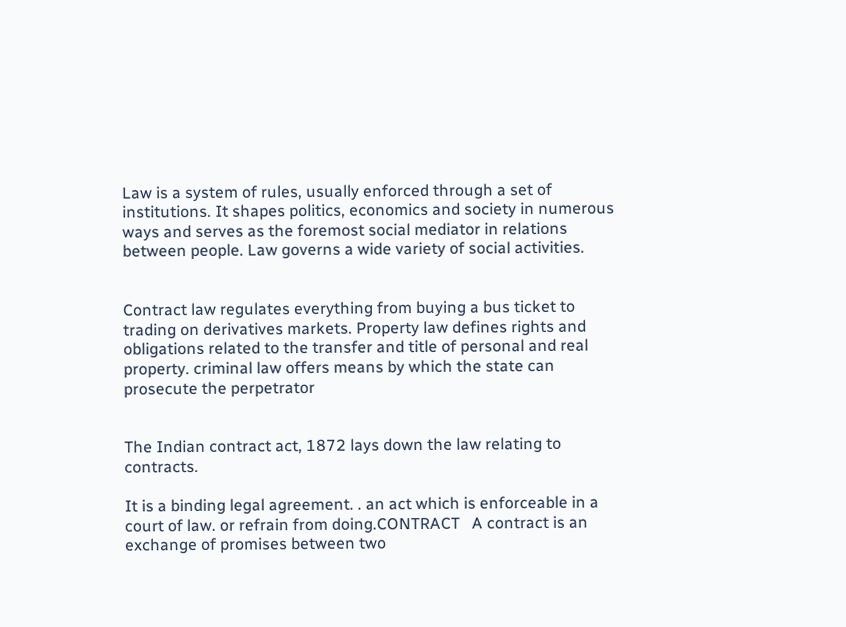Law is a system of rules, usually enforced through a set of institutions. It shapes politics, economics and society in numerous ways and serves as the foremost social mediator in relations between people. Law governs a wide variety of social activities.


Contract law regulates everything from buying a bus ticket to trading on derivatives markets. Property law defines rights and obligations related to the transfer and title of personal and real property. criminal law offers means by which the state can prosecute the perpetrator


The Indian contract act, 1872 lays down the law relating to contracts.

It is a binding legal agreement. . an act which is enforceable in a court of law. or refrain from doing.CONTRACT   A contract is an exchange of promises between two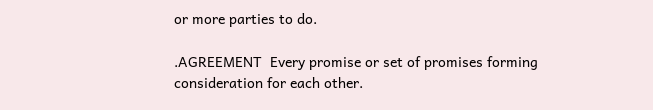or more parties to do.

.AGREEMENT  Every promise or set of promises forming consideration for each other.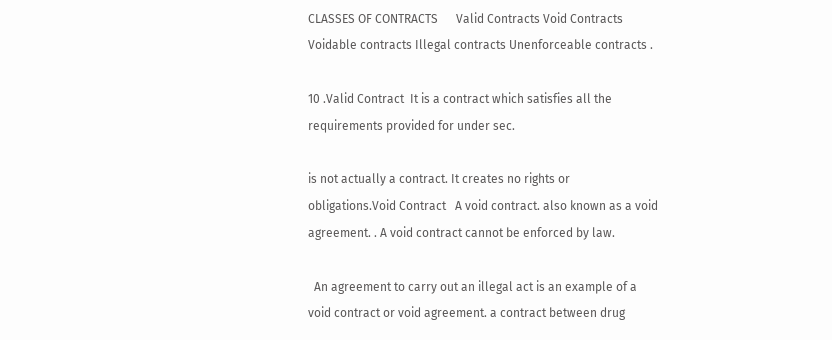CLASSES OF CONTRACTS      Valid Contracts Void Contracts Voidable contracts Illegal contracts Unenforceable contracts .

10 .Valid Contract  It is a contract which satisfies all the requirements provided for under sec.

is not actually a contract. It creates no rights or obligations.Void Contract   A void contract. also known as a void agreement. . A void contract cannot be enforced by law.

  An agreement to carry out an illegal act is an example of a void contract or void agreement. a contract between drug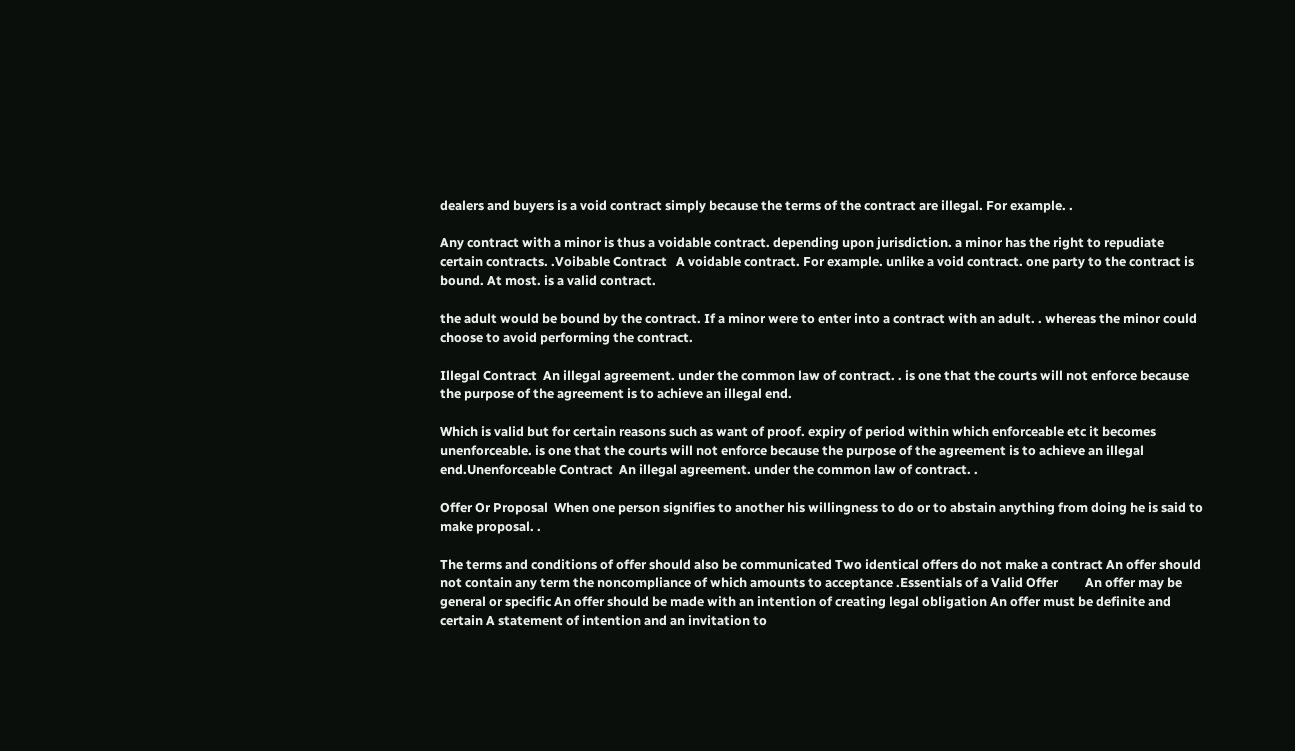dealers and buyers is a void contract simply because the terms of the contract are illegal. For example. .

Any contract with a minor is thus a voidable contract. depending upon jurisdiction. a minor has the right to repudiate certain contracts. .Voibable Contract   A voidable contract. For example. unlike a void contract. one party to the contract is bound. At most. is a valid contract.

the adult would be bound by the contract. If a minor were to enter into a contract with an adult. . whereas the minor could choose to avoid performing the contract.

Illegal Contract  An illegal agreement. under the common law of contract. . is one that the courts will not enforce because the purpose of the agreement is to achieve an illegal end.

Which is valid but for certain reasons such as want of proof. expiry of period within which enforceable etc it becomes unenforceable. is one that the courts will not enforce because the purpose of the agreement is to achieve an illegal end.Unenforceable Contract  An illegal agreement. under the common law of contract. .

Offer Or Proposal  When one person signifies to another his willingness to do or to abstain anything from doing he is said to make proposal. .

The terms and conditions of offer should also be communicated Two identical offers do not make a contract An offer should not contain any term the noncompliance of which amounts to acceptance .Essentials of a Valid Offer         An offer may be general or specific An offer should be made with an intention of creating legal obligation An offer must be definite and certain A statement of intention and an invitation to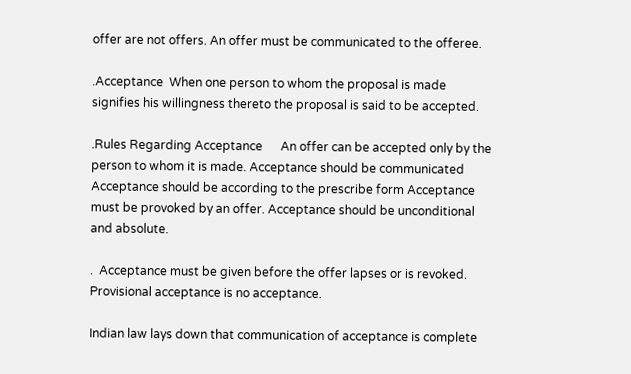offer are not offers. An offer must be communicated to the offeree.

.Acceptance  When one person to whom the proposal is made signifies his willingness thereto the proposal is said to be accepted.

.Rules Regarding Acceptance      An offer can be accepted only by the person to whom it is made. Acceptance should be communicated Acceptance should be according to the prescribe form Acceptance must be provoked by an offer. Acceptance should be unconditional and absolute.

.  Acceptance must be given before the offer lapses or is revoked. Provisional acceptance is no acceptance.

Indian law lays down that communication of acceptance is complete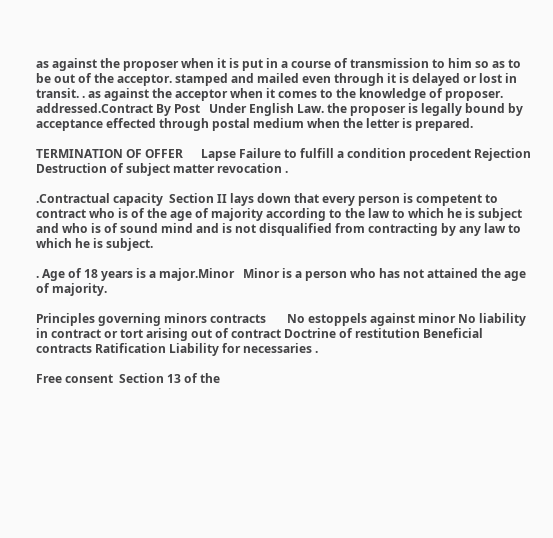as against the proposer when it is put in a course of transmission to him so as to be out of the acceptor. stamped and mailed even through it is delayed or lost in transit. . as against the acceptor when it comes to the knowledge of proposer. addressed.Contract By Post   Under English Law. the proposer is legally bound by acceptance effected through postal medium when the letter is prepared.

TERMINATION OF OFFER      Lapse Failure to fulfill a condition procedent Rejection Destruction of subject matter revocation .

.Contractual capacity  Section II lays down that every person is competent to contract who is of the age of majority according to the law to which he is subject and who is of sound mind and is not disqualified from contracting by any law to which he is subject.

. Age of 18 years is a major.Minor   Minor is a person who has not attained the age of majority.

Principles governing minors contracts       No estoppels against minor No liability in contract or tort arising out of contract Doctrine of restitution Beneficial contracts Ratification Liability for necessaries .

Free consent  Section 13 of the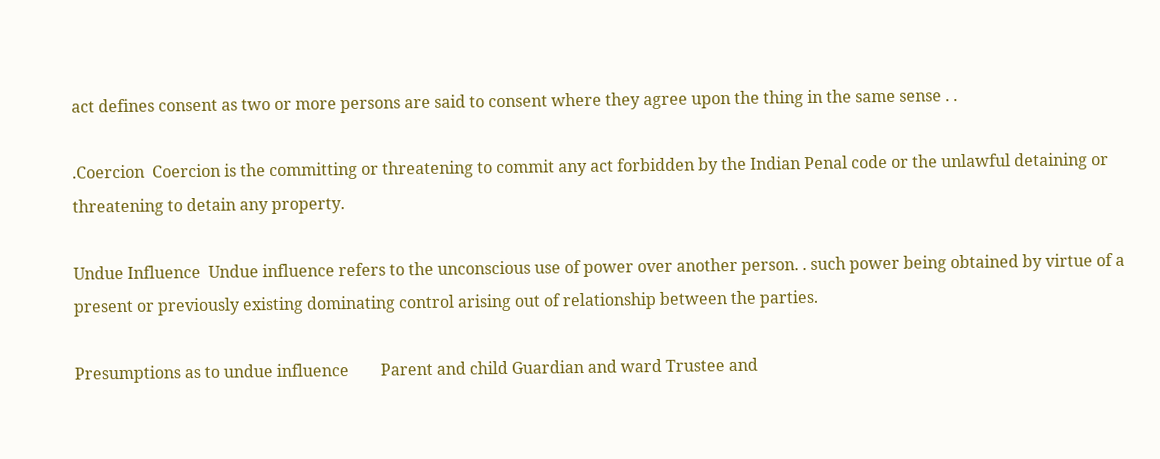act defines consent as two or more persons are said to consent where they agree upon the thing in the same sense . .

.Coercion  Coercion is the committing or threatening to commit any act forbidden by the Indian Penal code or the unlawful detaining or threatening to detain any property.

Undue Influence  Undue influence refers to the unconscious use of power over another person. . such power being obtained by virtue of a present or previously existing dominating control arising out of relationship between the parties.

Presumptions as to undue influence        Parent and child Guardian and ward Trustee and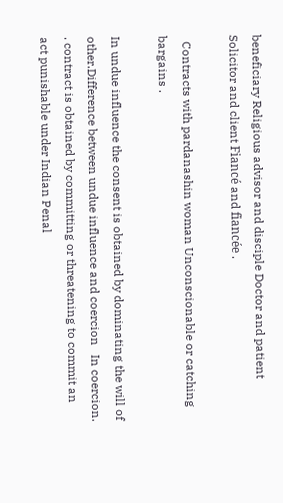beneficiary Religious advisor and disciple Doctor and patient Solicitor and client Fiancé and fiancée .

  Contracts with pardanashin woman Unconscionable or catching bargains .

In undue influence the consent is obtained by dominating the will of other.Difference between undue influence and coercion   In coercion. . contract is obtained by committing or threatening to commit an act punishable under Indian Penal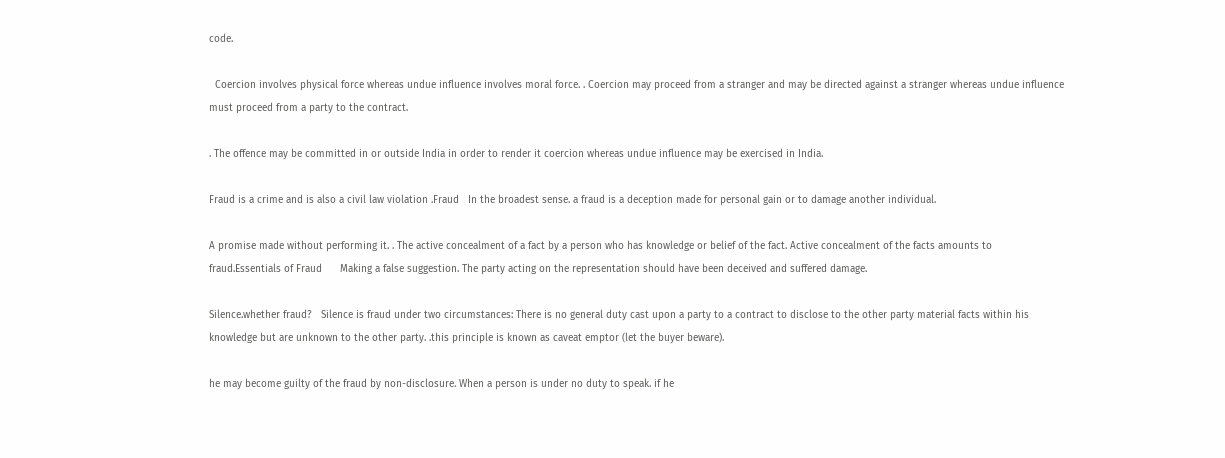code.

  Coercion involves physical force whereas undue influence involves moral force. . Coercion may proceed from a stranger and may be directed against a stranger whereas undue influence must proceed from a party to the contract.

. The offence may be committed in or outside India in order to render it coercion whereas undue influence may be exercised in India.

Fraud is a crime and is also a civil law violation .Fraud   In the broadest sense. a fraud is a deception made for personal gain or to damage another individual.

A promise made without performing it. . The active concealment of a fact by a person who has knowledge or belief of the fact. Active concealment of the facts amounts to fraud.Essentials of Fraud      Making a false suggestion. The party acting on the representation should have been deceived and suffered damage.

Silence.whether fraud?   Silence is fraud under two circumstances: There is no general duty cast upon a party to a contract to disclose to the other party material facts within his knowledge but are unknown to the other party. .this principle is known as caveat emptor (let the buyer beware).

he may become guilty of the fraud by non-disclosure. When a person is under no duty to speak. if he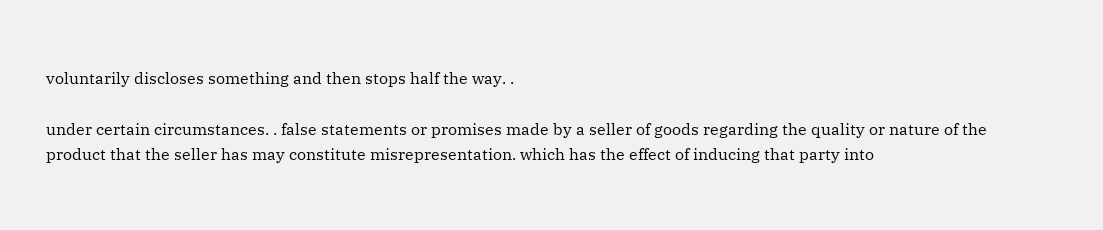voluntarily discloses something and then stops half the way. .

under certain circumstances. . false statements or promises made by a seller of goods regarding the quality or nature of the product that the seller has may constitute misrepresentation. which has the effect of inducing that party into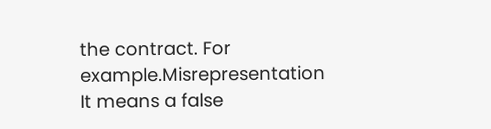the contract. For example.Misrepresentation  It means a false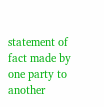statement of fact made by one party to another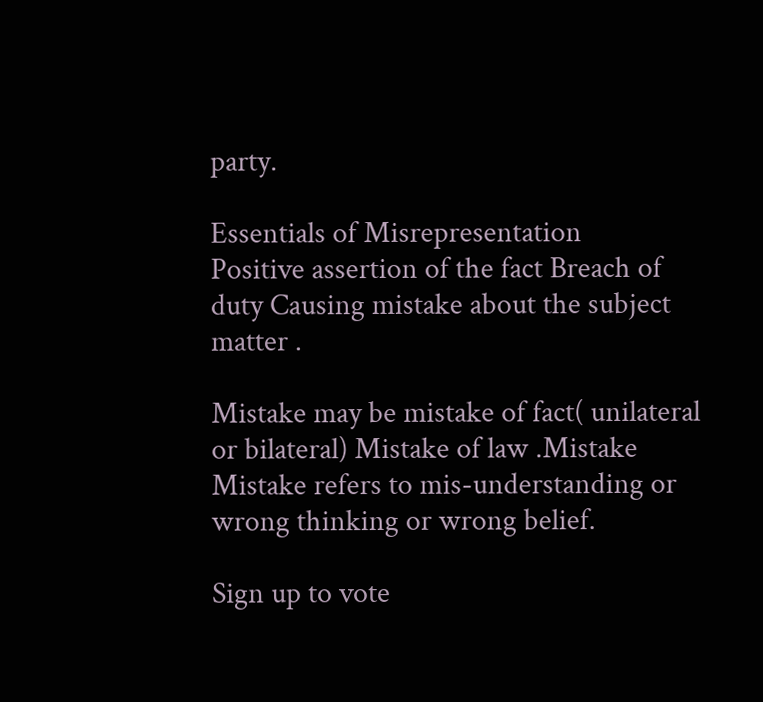party.

Essentials of Misrepresentation    Positive assertion of the fact Breach of duty Causing mistake about the subject matter .

Mistake may be mistake of fact( unilateral or bilateral) Mistake of law .Mistake    Mistake refers to mis-understanding or wrong thinking or wrong belief.

Sign up to vote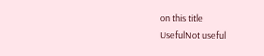on this title
UsefulNot useful